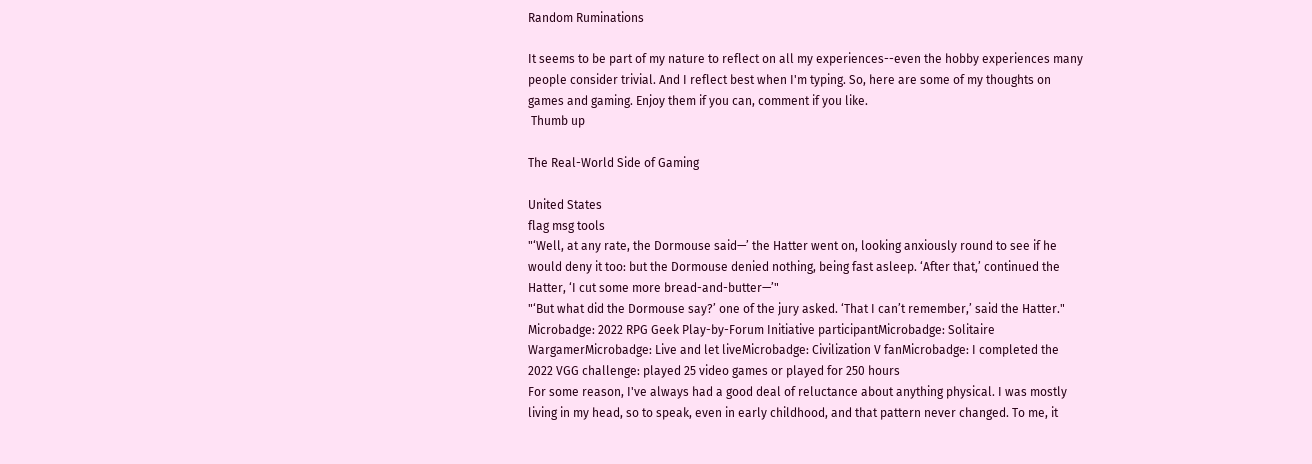Random Ruminations

It seems to be part of my nature to reflect on all my experiences--even the hobby experiences many people consider trivial. And I reflect best when I'm typing. So, here are some of my thoughts on games and gaming. Enjoy them if you can, comment if you like.
 Thumb up

The Real-World Side of Gaming

United States
flag msg tools
"‘Well, at any rate, the Dormouse said—’ the Hatter went on, looking anxiously round to see if he would deny it too: but the Dormouse denied nothing, being fast asleep. ‘After that,’ continued the Hatter, ‘I cut some more bread-and-butter—’"
"‘But what did the Dormouse say?’ one of the jury asked. ‘That I can’t remember,’ said the Hatter."
Microbadge: 2022 RPG Geek Play-by-Forum Initiative participantMicrobadge: Solitaire WargamerMicrobadge: Live and let liveMicrobadge: Civilization V fanMicrobadge: I completed the 2022 VGG challenge: played 25 video games or played for 250 hours
For some reason, I've always had a good deal of reluctance about anything physical. I was mostly living in my head, so to speak, even in early childhood, and that pattern never changed. To me, it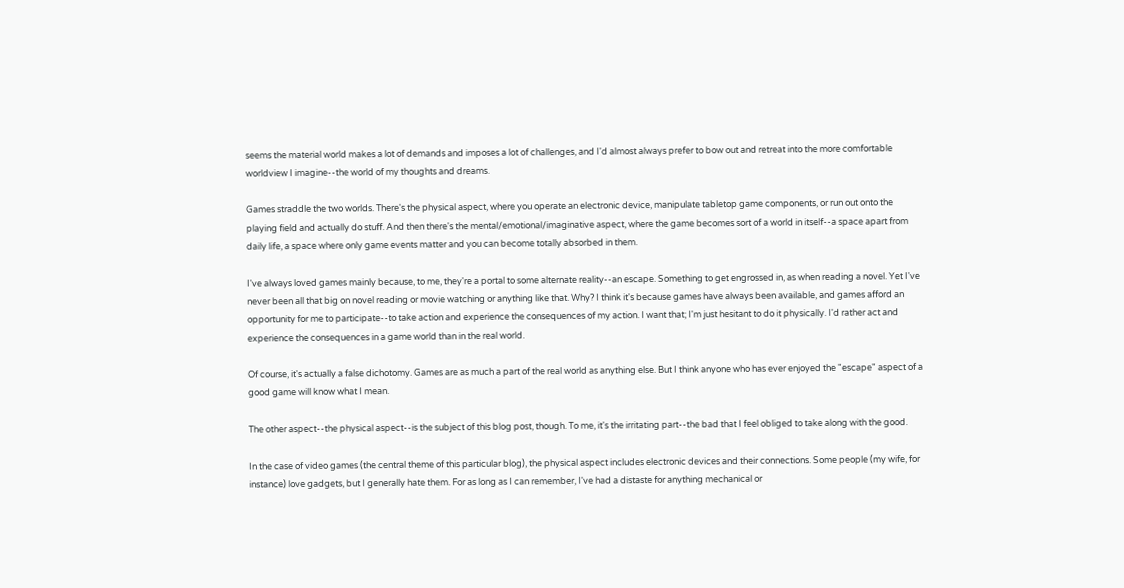seems the material world makes a lot of demands and imposes a lot of challenges, and I'd almost always prefer to bow out and retreat into the more comfortable worldview I imagine--the world of my thoughts and dreams.

Games straddle the two worlds. There's the physical aspect, where you operate an electronic device, manipulate tabletop game components, or run out onto the playing field and actually do stuff. And then there's the mental/emotional/imaginative aspect, where the game becomes sort of a world in itself--a space apart from daily life, a space where only game events matter and you can become totally absorbed in them.

I've always loved games mainly because, to me, they're a portal to some alternate reality--an escape. Something to get engrossed in, as when reading a novel. Yet I've never been all that big on novel reading or movie watching or anything like that. Why? I think it's because games have always been available, and games afford an opportunity for me to participate--to take action and experience the consequences of my action. I want that; I'm just hesitant to do it physically. I'd rather act and experience the consequences in a game world than in the real world.

Of course, it's actually a false dichotomy. Games are as much a part of the real world as anything else. But I think anyone who has ever enjoyed the "escape" aspect of a good game will know what I mean.

The other aspect--the physical aspect--is the subject of this blog post, though. To me, it's the irritating part--the bad that I feel obliged to take along with the good.

In the case of video games (the central theme of this particular blog), the physical aspect includes electronic devices and their connections. Some people (my wife, for instance) love gadgets, but I generally hate them. For as long as I can remember, I've had a distaste for anything mechanical or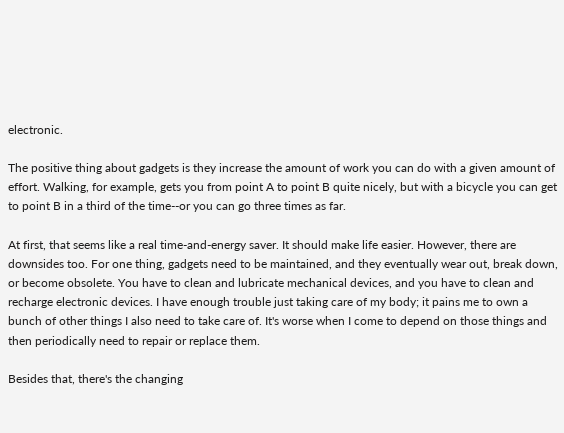electronic.

The positive thing about gadgets is they increase the amount of work you can do with a given amount of effort. Walking, for example, gets you from point A to point B quite nicely, but with a bicycle you can get to point B in a third of the time--or you can go three times as far.

At first, that seems like a real time-and-energy saver. It should make life easier. However, there are downsides too. For one thing, gadgets need to be maintained, and they eventually wear out, break down, or become obsolete. You have to clean and lubricate mechanical devices, and you have to clean and recharge electronic devices. I have enough trouble just taking care of my body; it pains me to own a bunch of other things I also need to take care of. It's worse when I come to depend on those things and then periodically need to repair or replace them.

Besides that, there's the changing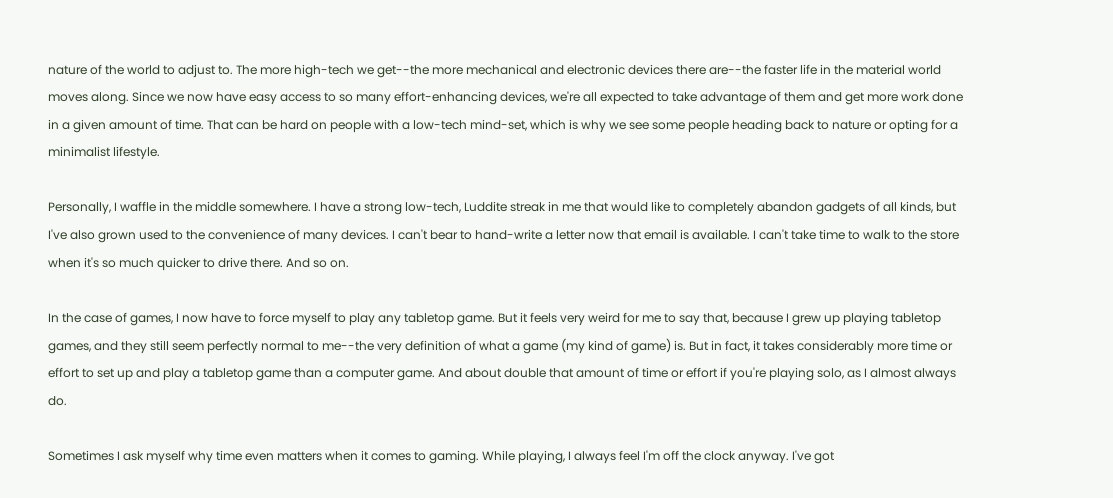nature of the world to adjust to. The more high-tech we get--the more mechanical and electronic devices there are--the faster life in the material world moves along. Since we now have easy access to so many effort-enhancing devices, we're all expected to take advantage of them and get more work done in a given amount of time. That can be hard on people with a low-tech mind-set, which is why we see some people heading back to nature or opting for a minimalist lifestyle.

Personally, I waffle in the middle somewhere. I have a strong low-tech, Luddite streak in me that would like to completely abandon gadgets of all kinds, but I've also grown used to the convenience of many devices. I can't bear to hand-write a letter now that email is available. I can't take time to walk to the store when it's so much quicker to drive there. And so on.

In the case of games, I now have to force myself to play any tabletop game. But it feels very weird for me to say that, because I grew up playing tabletop games, and they still seem perfectly normal to me--the very definition of what a game (my kind of game) is. But in fact, it takes considerably more time or effort to set up and play a tabletop game than a computer game. And about double that amount of time or effort if you're playing solo, as I almost always do.

Sometimes I ask myself why time even matters when it comes to gaming. While playing, I always feel I'm off the clock anyway. I've got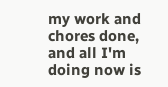my work and chores done, and all I'm doing now is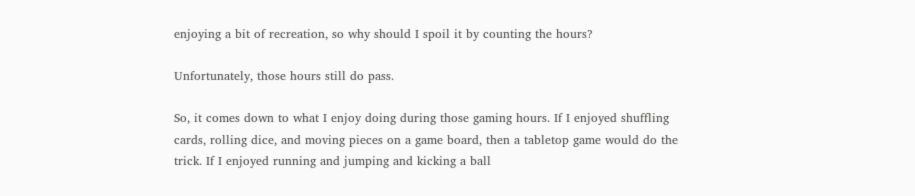enjoying a bit of recreation, so why should I spoil it by counting the hours?

Unfortunately, those hours still do pass.

So, it comes down to what I enjoy doing during those gaming hours. If I enjoyed shuffling cards, rolling dice, and moving pieces on a game board, then a tabletop game would do the trick. If I enjoyed running and jumping and kicking a ball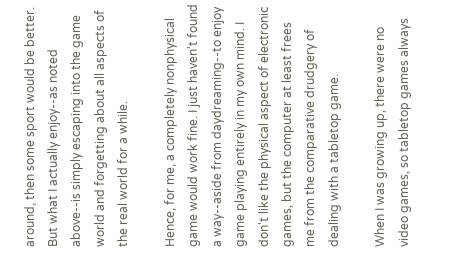around, then some sport would be better. But what I actually enjoy--as noted above--is simply escaping into the game world and forgetting about all aspects of the real world for a while.

Hence, for me, a completely nonphysical game would work fine. I just haven't found a way--aside from daydreaming--to enjoy game playing entirely in my own mind. I don't like the physical aspect of electronic games, but the computer at least frees me from the comparative drudgery of dealing with a tabletop game.

When I was growing up, there were no video games, so tabletop games always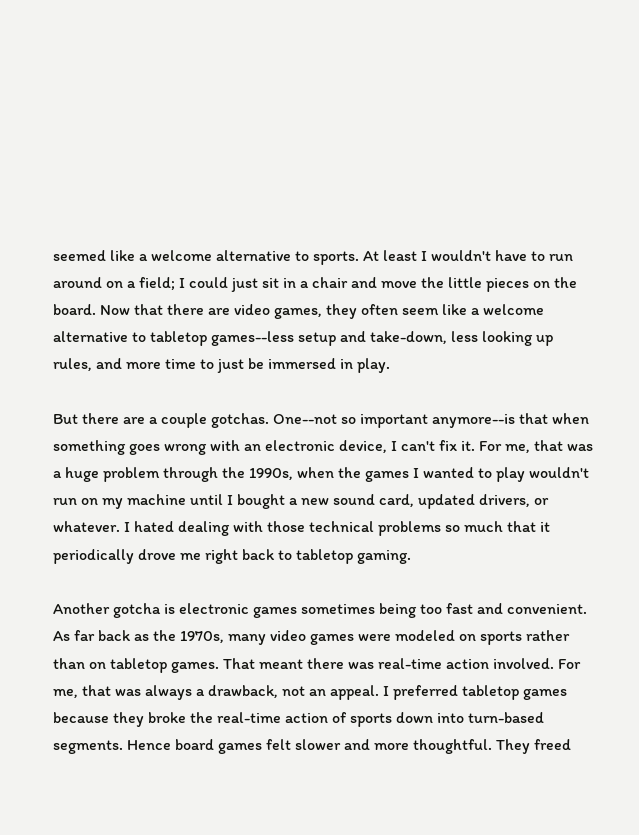seemed like a welcome alternative to sports. At least I wouldn't have to run around on a field; I could just sit in a chair and move the little pieces on the board. Now that there are video games, they often seem like a welcome alternative to tabletop games--less setup and take-down, less looking up rules, and more time to just be immersed in play.

But there are a couple gotchas. One--not so important anymore--is that when something goes wrong with an electronic device, I can't fix it. For me, that was a huge problem through the 1990s, when the games I wanted to play wouldn't run on my machine until I bought a new sound card, updated drivers, or whatever. I hated dealing with those technical problems so much that it periodically drove me right back to tabletop gaming.

Another gotcha is electronic games sometimes being too fast and convenient. As far back as the 1970s, many video games were modeled on sports rather than on tabletop games. That meant there was real-time action involved. For me, that was always a drawback, not an appeal. I preferred tabletop games because they broke the real-time action of sports down into turn-based segments. Hence board games felt slower and more thoughtful. They freed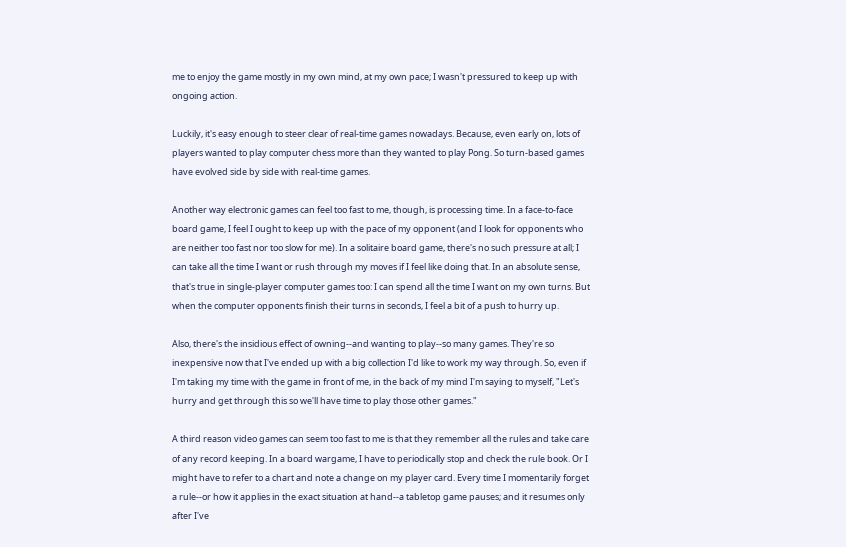me to enjoy the game mostly in my own mind, at my own pace; I wasn't pressured to keep up with ongoing action.

Luckily, it's easy enough to steer clear of real-time games nowadays. Because, even early on, lots of players wanted to play computer chess more than they wanted to play Pong. So turn-based games have evolved side by side with real-time games.

Another way electronic games can feel too fast to me, though, is processing time. In a face-to-face board game, I feel I ought to keep up with the pace of my opponent (and I look for opponents who are neither too fast nor too slow for me). In a solitaire board game, there's no such pressure at all; I can take all the time I want or rush through my moves if I feel like doing that. In an absolute sense, that's true in single-player computer games too: I can spend all the time I want on my own turns. But when the computer opponents finish their turns in seconds, I feel a bit of a push to hurry up.

Also, there's the insidious effect of owning--and wanting to play--so many games. They're so inexpensive now that I've ended up with a big collection I'd like to work my way through. So, even if I'm taking my time with the game in front of me, in the back of my mind I'm saying to myself, "Let's hurry and get through this so we'll have time to play those other games."

A third reason video games can seem too fast to me is that they remember all the rules and take care of any record keeping. In a board wargame, I have to periodically stop and check the rule book. Or I might have to refer to a chart and note a change on my player card. Every time I momentarily forget a rule--or how it applies in the exact situation at hand--a tabletop game pauses; and it resumes only after I've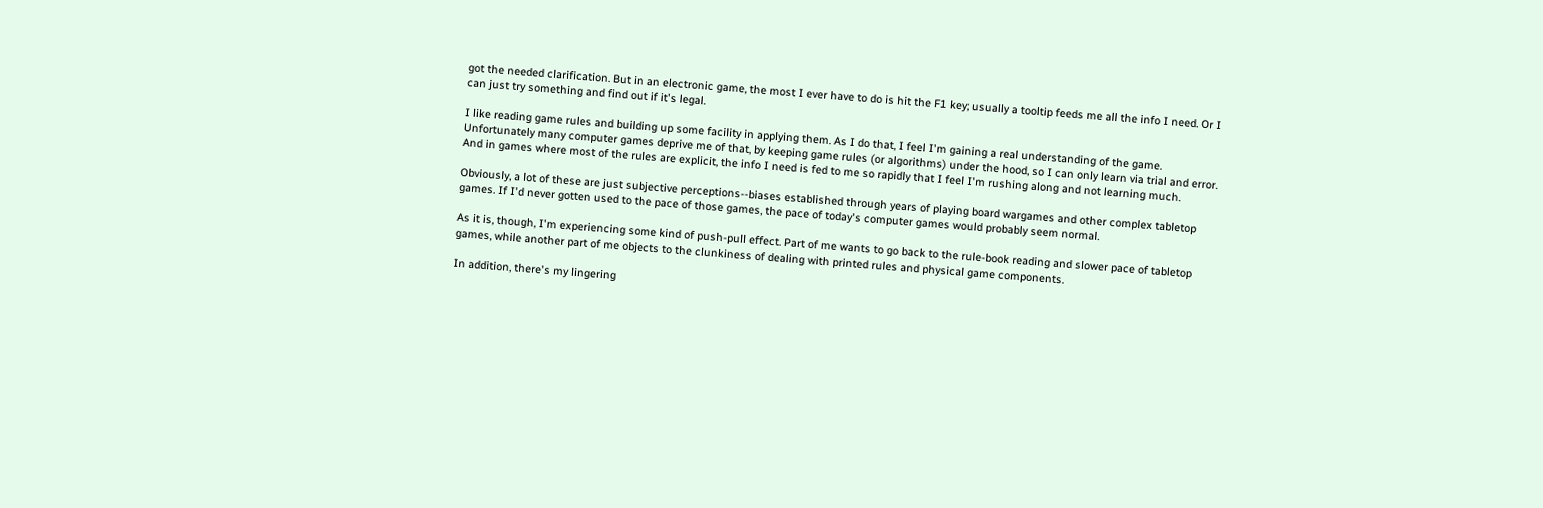got the needed clarification. But in an electronic game, the most I ever have to do is hit the F1 key; usually a tooltip feeds me all the info I need. Or I can just try something and find out if it's legal.

I like reading game rules and building up some facility in applying them. As I do that, I feel I'm gaining a real understanding of the game. Unfortunately many computer games deprive me of that, by keeping game rules (or algorithms) under the hood, so I can only learn via trial and error. And in games where most of the rules are explicit, the info I need is fed to me so rapidly that I feel I'm rushing along and not learning much.

Obviously, a lot of these are just subjective perceptions--biases established through years of playing board wargames and other complex tabletop games. If I'd never gotten used to the pace of those games, the pace of today's computer games would probably seem normal.

As it is, though, I'm experiencing some kind of push-pull effect. Part of me wants to go back to the rule-book reading and slower pace of tabletop games, while another part of me objects to the clunkiness of dealing with printed rules and physical game components.

In addition, there's my lingering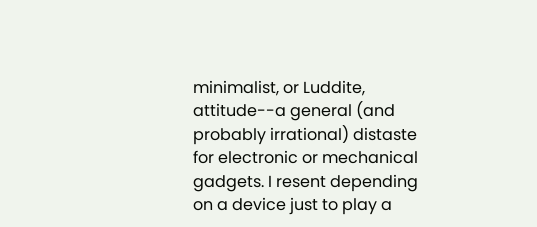minimalist, or Luddite, attitude--a general (and probably irrational) distaste for electronic or mechanical gadgets. I resent depending on a device just to play a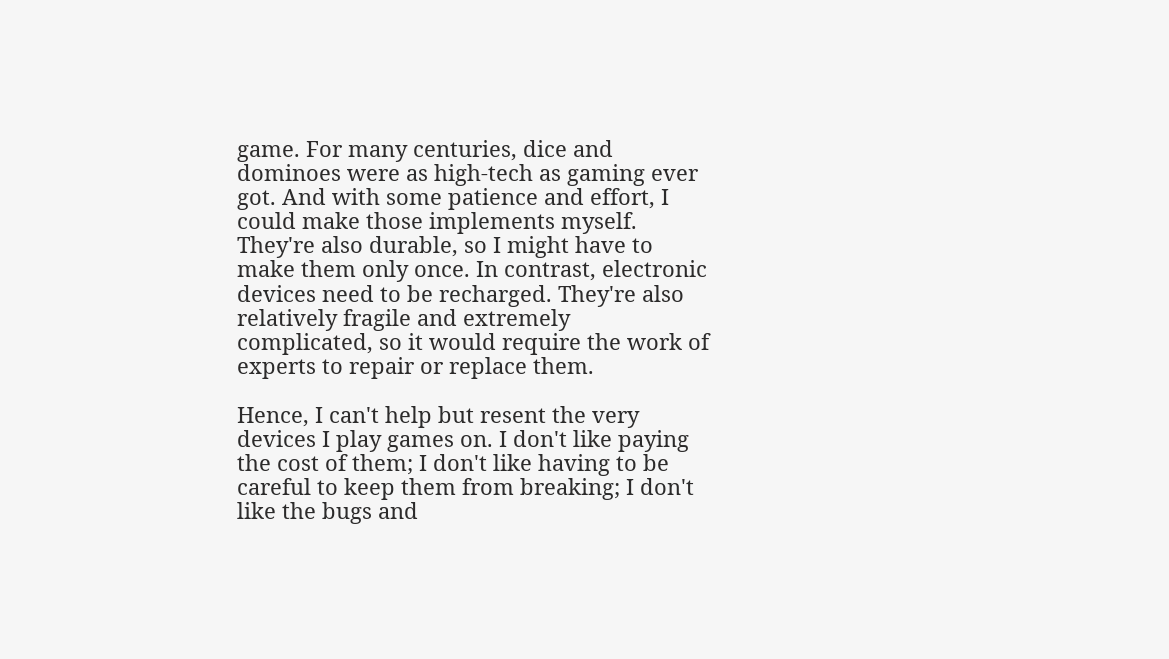game. For many centuries, dice and dominoes were as high-tech as gaming ever got. And with some patience and effort, I could make those implements myself. They're also durable, so I might have to make them only once. In contrast, electronic devices need to be recharged. They're also relatively fragile and extremely complicated, so it would require the work of experts to repair or replace them.

Hence, I can't help but resent the very devices I play games on. I don't like paying the cost of them; I don't like having to be careful to keep them from breaking; I don't like the bugs and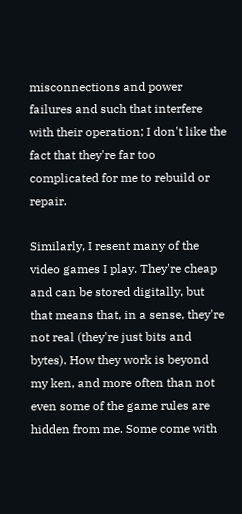misconnections and power failures and such that interfere with their operation; I don't like the fact that they're far too complicated for me to rebuild or repair.

Similarly, I resent many of the video games I play. They're cheap and can be stored digitally, but that means that, in a sense, they're not real (they're just bits and bytes). How they work is beyond my ken, and more often than not even some of the game rules are hidden from me. Some come with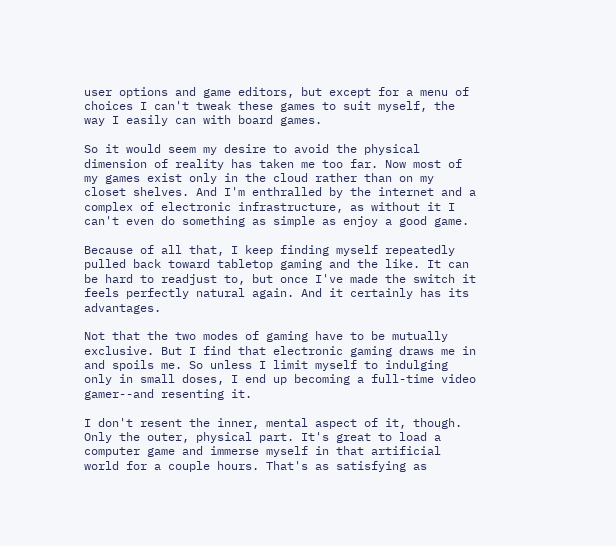user options and game editors, but except for a menu of choices I can't tweak these games to suit myself, the way I easily can with board games.

So it would seem my desire to avoid the physical dimension of reality has taken me too far. Now most of my games exist only in the cloud rather than on my closet shelves. And I'm enthralled by the internet and a complex of electronic infrastructure, as without it I can't even do something as simple as enjoy a good game.

Because of all that, I keep finding myself repeatedly pulled back toward tabletop gaming and the like. It can be hard to readjust to, but once I've made the switch it feels perfectly natural again. And it certainly has its advantages.

Not that the two modes of gaming have to be mutually exclusive. But I find that electronic gaming draws me in and spoils me. So unless I limit myself to indulging only in small doses, I end up becoming a full-time video gamer--and resenting it.

I don't resent the inner, mental aspect of it, though. Only the outer, physical part. It's great to load a computer game and immerse myself in that artificial world for a couple hours. That's as satisfying as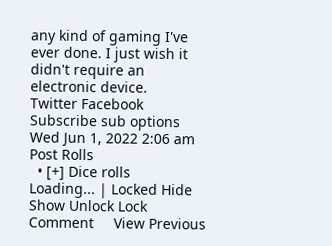any kind of gaming I've ever done. I just wish it didn't require an electronic device.
Twitter Facebook
Subscribe sub options Wed Jun 1, 2022 2:06 am
Post Rolls
  • [+] Dice rolls
Loading... | Locked Hide Show Unlock Lock Comment     View Previous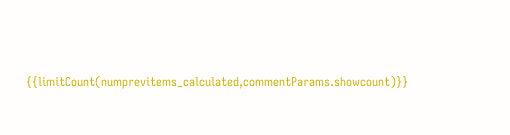{{limitCount(numprevitems_calculated,commentParams.showcount)}}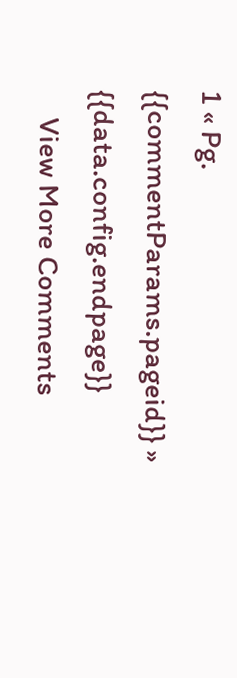1 « Pg. {{commentParams.pageid}} » {{data.config.endpage}}
    View More Comments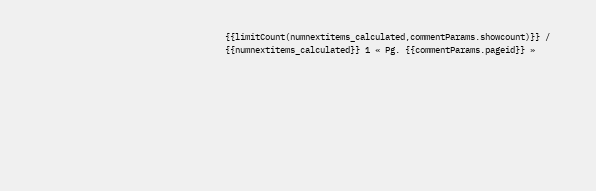{{limitCount(numnextitems_calculated,commentParams.showcount)}} / {{numnextitems_calculated}} 1 « Pg. {{commentParams.pageid}} »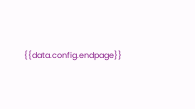{{data.config.endpage}}